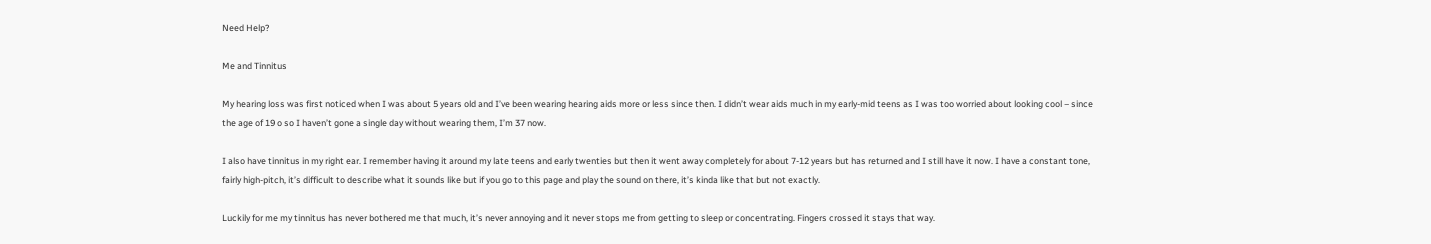Need Help?

Me and Tinnitus

My hearing loss was first noticed when I was about 5 years old and I’ve been wearing hearing aids more or less since then. I didn’t wear aids much in my early-mid teens as I was too worried about looking cool – since the age of 19 o so I haven’t gone a single day without wearing them, I’m 37 now.

I also have tinnitus in my right ear. I remember having it around my late teens and early twenties but then it went away completely for about 7-12 years but has returned and I still have it now. I have a constant tone, fairly high-pitch, it’s difficult to describe what it sounds like but if you go to this page and play the sound on there, it’s kinda like that but not exactly.

Luckily for me my tinnitus has never bothered me that much, it’s never annoying and it never stops me from getting to sleep or concentrating. Fingers crossed it stays that way.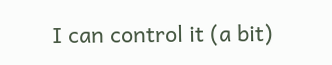I can control it (a bit)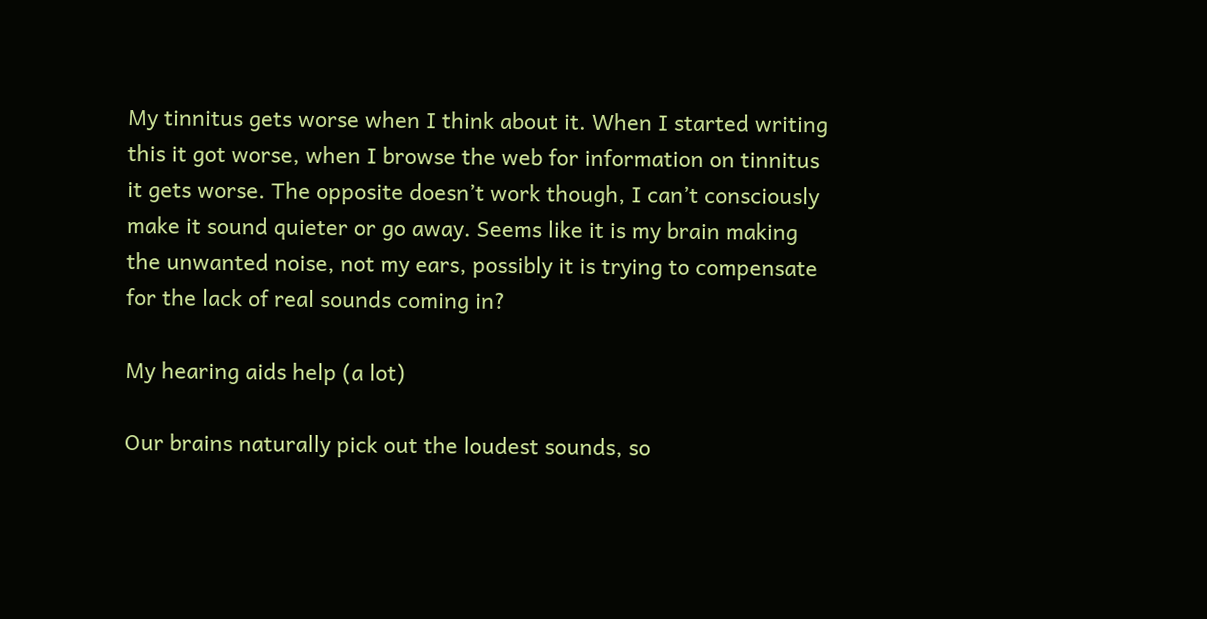My tinnitus gets worse when I think about it. When I started writing this it got worse, when I browse the web for information on tinnitus it gets worse. The opposite doesn’t work though, I can’t consciously make it sound quieter or go away. Seems like it is my brain making the unwanted noise, not my ears, possibly it is trying to compensate for the lack of real sounds coming in?

My hearing aids help (a lot)

Our brains naturally pick out the loudest sounds, so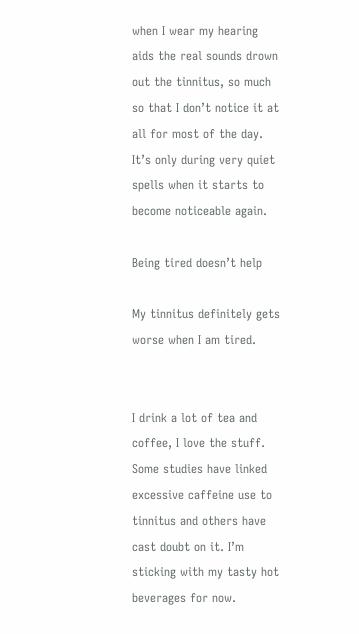when I wear my hearing aids the real sounds drown out the tinnitus, so much so that I don’t notice it at all for most of the day. It’s only during very quiet spells when it starts to become noticeable again.

Being tired doesn’t help

My tinnitus definitely gets worse when I am tired.


I drink a lot of tea and coffee, I love the stuff. Some studies have linked excessive caffeine use to tinnitus and others have cast doubt on it. I’m sticking with my tasty hot beverages for now.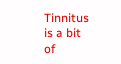Tinnitus is a bit of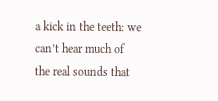a kick in the teeth: we can’t hear much of the real sounds that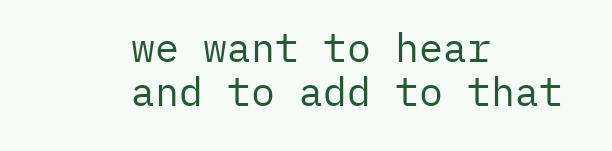we want to hear and to add to that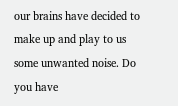our brains have decided to make up and play to us some unwanted noise. Do you have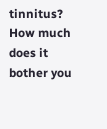tinnitus? How much does it bother you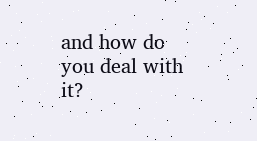and how do you deal with it?